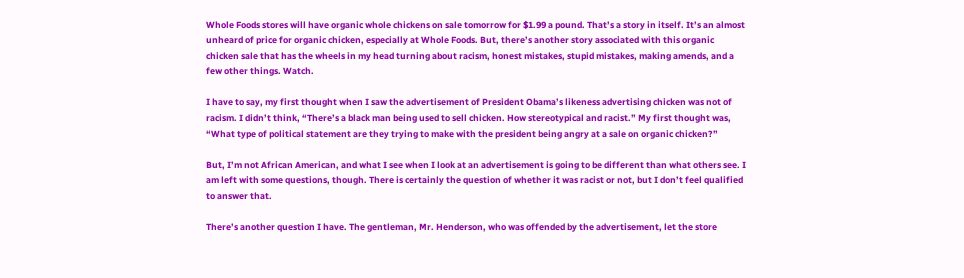Whole Foods stores will have organic whole chickens on sale tomorrow for $1.99 a pound. That’s a story in itself. It’s an almost unheard of price for organic chicken, especially at Whole Foods. But, there’s another story associated with this organic chicken sale that has the wheels in my head turning about racism, honest mistakes, stupid mistakes, making amends, and a few other things. Watch.

I have to say, my first thought when I saw the advertisement of President Obama’s likeness advertising chicken was not of racism. I didn’t think, “There’s a black man being used to sell chicken. How stereotypical and racist.” My first thought was, “What type of political statement are they trying to make with the president being angry at a sale on organic chicken?”

But, I’m not African American, and what I see when I look at an advertisement is going to be different than what others see. I am left with some questions, though. There is certainly the question of whether it was racist or not, but I don’t feel qualified to answer that.

There’s another question I have. The gentleman, Mr. Henderson, who was offended by the advertisement, let the store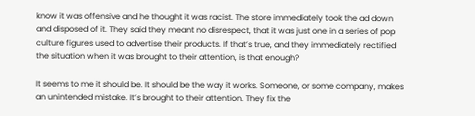know it was offensive and he thought it was racist. The store immediately took the ad down and disposed of it. They said they meant no disrespect, that it was just one in a series of pop culture figures used to advertise their products. If that’s true, and they immediately rectified the situation when it was brought to their attention, is that enough?

It seems to me it should be. It should be the way it works. Someone, or some company, makes an unintended mistake. It’s brought to their attention. They fix the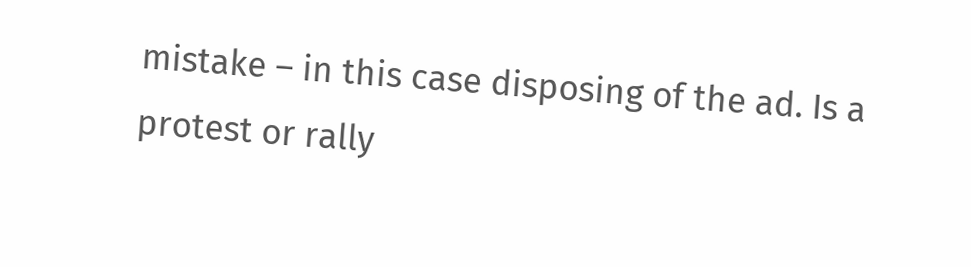mistake – in this case disposing of the ad. Is a protest or rally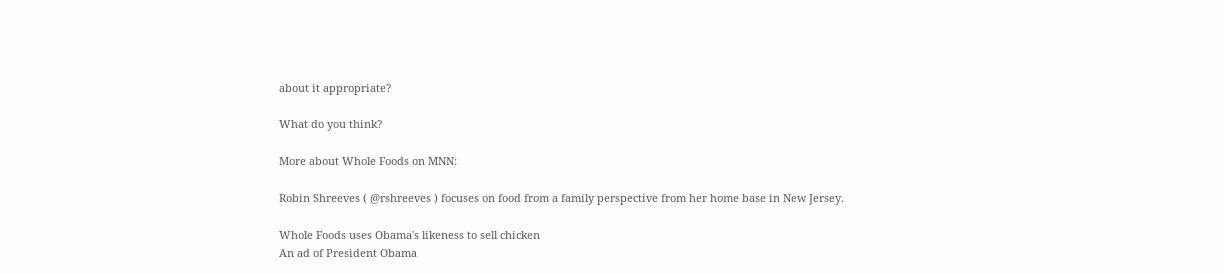about it appropriate?

What do you think?

More about Whole Foods on MNN:

Robin Shreeves ( @rshreeves ) focuses on food from a family perspective from her home base in New Jersey.

Whole Foods uses Obama's likeness to sell chicken
An ad of President Obama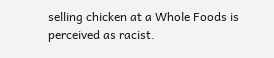selling chicken at a Whole Foods is perceived as racist.